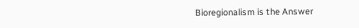Bioregionalism is the Answer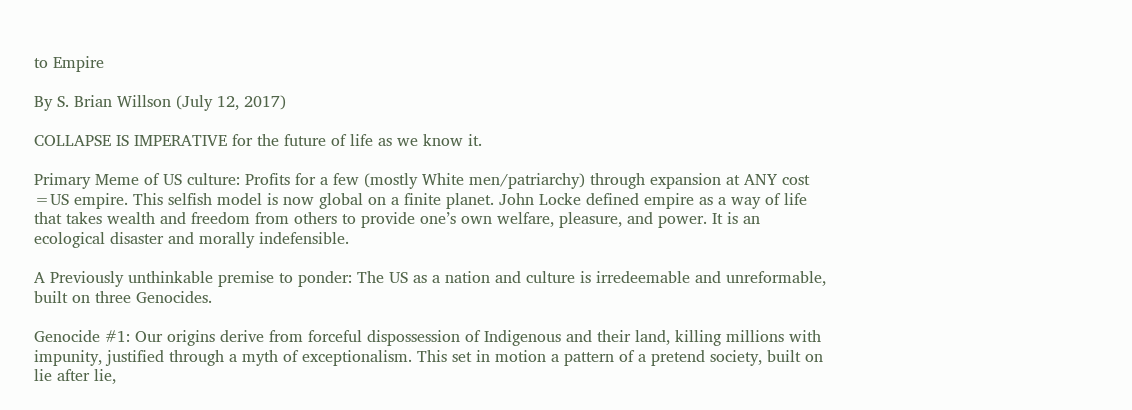to Empire

By S. Brian Willson (July 12, 2017)

COLLAPSE IS IMPERATIVE for the future of life as we know it.

Primary Meme of US culture: Profits for a few (mostly White men/patriarchy) through expansion at ANY cost =US empire. This selfish model is now global on a finite planet. John Locke defined empire as a way of life that takes wealth and freedom from others to provide one’s own welfare, pleasure, and power. It is an ecological disaster and morally indefensible.

A Previously unthinkable premise to ponder: The US as a nation and culture is irredeemable and unreformable, built on three Genocides.

Genocide #1: Our origins derive from forceful dispossession of Indigenous and their land, killing millions with impunity, justified through a myth of exceptionalism. This set in motion a pattern of a pretend society, built on lie after lie,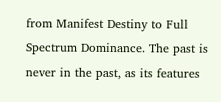from Manifest Destiny to Full Spectrum Dominance. The past is never in the past, as its features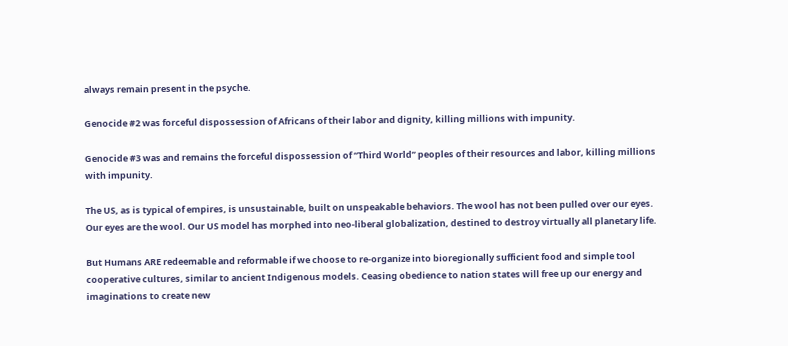always remain present in the psyche.

Genocide #2 was forceful dispossession of Africans of their labor and dignity, killing millions with impunity.

Genocide #3 was and remains the forceful dispossession of “Third World” peoples of their resources and labor, killing millions with impunity.

The US, as is typical of empires, is unsustainable, built on unspeakable behaviors. The wool has not been pulled over our eyes. Our eyes are the wool. Our US model has morphed into neo-liberal globalization, destined to destroy virtually all planetary life.

But Humans ARE redeemable and reformable if we choose to re-organize into bioregionally sufficient food and simple tool cooperative cultures, similar to ancient Indigenous models. Ceasing obedience to nation states will free up our energy and imaginations to create new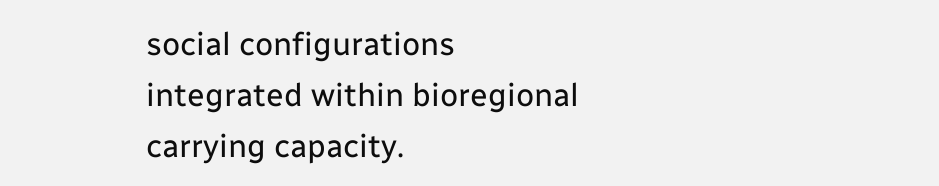social configurations integrated within bioregional carrying capacity.